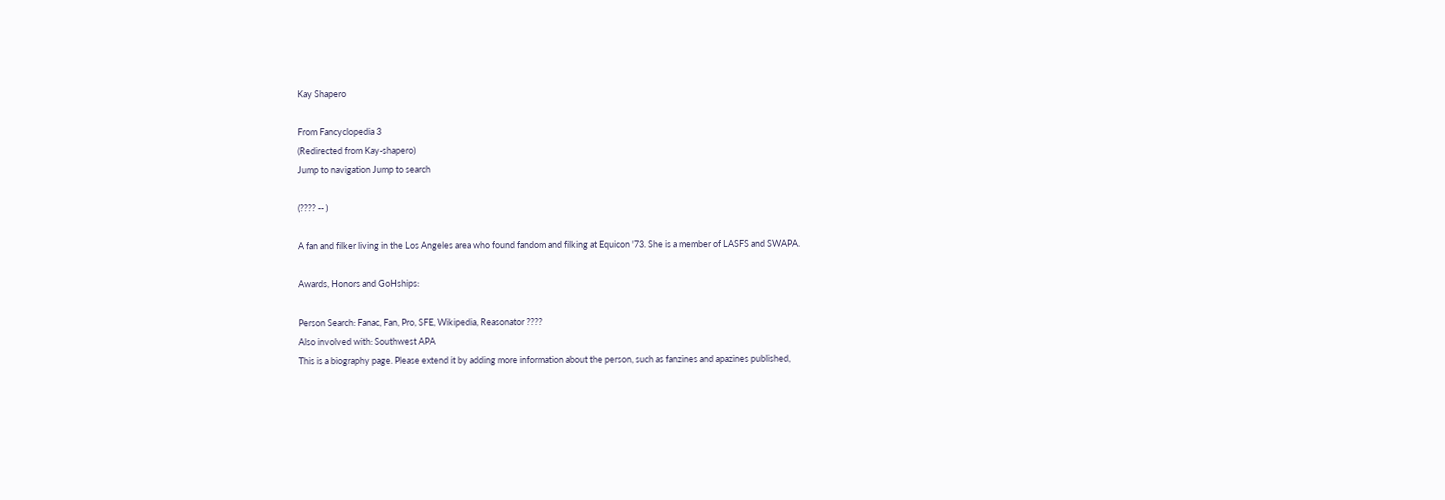Kay Shapero

From Fancyclopedia 3
(Redirected from Kay-shapero)
Jump to navigation Jump to search

(???? -- )

A fan and filker living in the Los Angeles area who found fandom and filking at Equicon '73. She is a member of LASFS and SWAPA.

Awards, Honors and GoHships:

Person Search: Fanac, Fan, Pro, SFE, Wikipedia, Reasonator ????
Also involved with: Southwest APA
This is a biography page. Please extend it by adding more information about the person, such as fanzines and apazines published,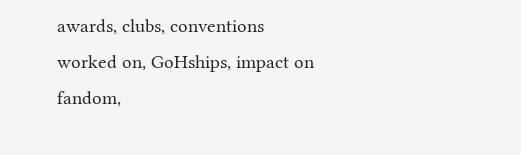awards, clubs, conventions worked on, GoHships, impact on fandom,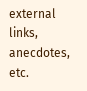external links, anecdotes, etc.